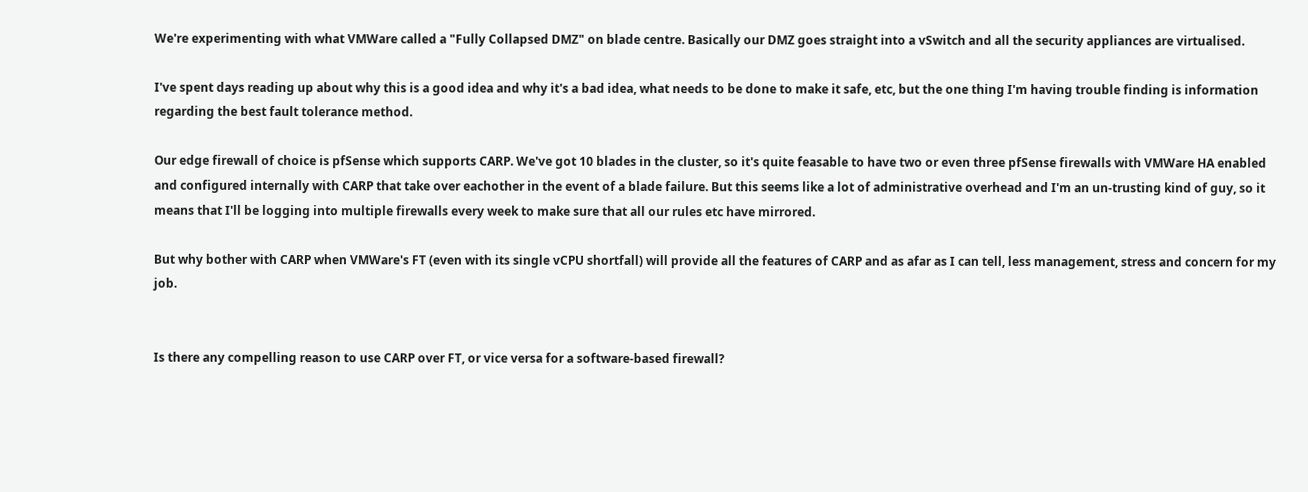We're experimenting with what VMWare called a "Fully Collapsed DMZ" on blade centre. Basically our DMZ goes straight into a vSwitch and all the security appliances are virtualised.

I've spent days reading up about why this is a good idea and why it's a bad idea, what needs to be done to make it safe, etc, but the one thing I'm having trouble finding is information regarding the best fault tolerance method.

Our edge firewall of choice is pfSense which supports CARP. We've got 10 blades in the cluster, so it's quite feasable to have two or even three pfSense firewalls with VMWare HA enabled and configured internally with CARP that take over eachother in the event of a blade failure. But this seems like a lot of administrative overhead and I'm an un-trusting kind of guy, so it means that I'll be logging into multiple firewalls every week to make sure that all our rules etc have mirrored.

But why bother with CARP when VMWare's FT (even with its single vCPU shortfall) will provide all the features of CARP and as afar as I can tell, less management, stress and concern for my job.


Is there any compelling reason to use CARP over FT, or vice versa for a software-based firewall?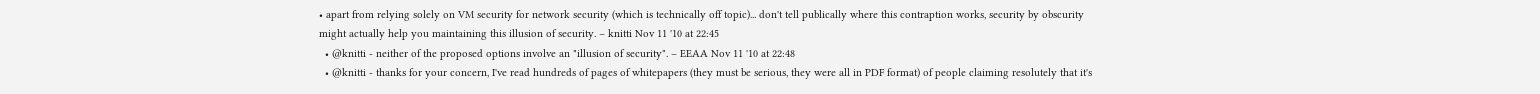• apart from relying solely on VM security for network security (which is technically off topic)... don't tell publically where this contraption works, security by obscurity might actually help you maintaining this illusion of security. – knitti Nov 11 '10 at 22:45
  • @knitti - neither of the proposed options involve an "illusion of security". – EEAA Nov 11 '10 at 22:48
  • @knitti - thanks for your concern, I've read hundreds of pages of whitepapers (they must be serious, they were all in PDF format) of people claiming resolutely that it's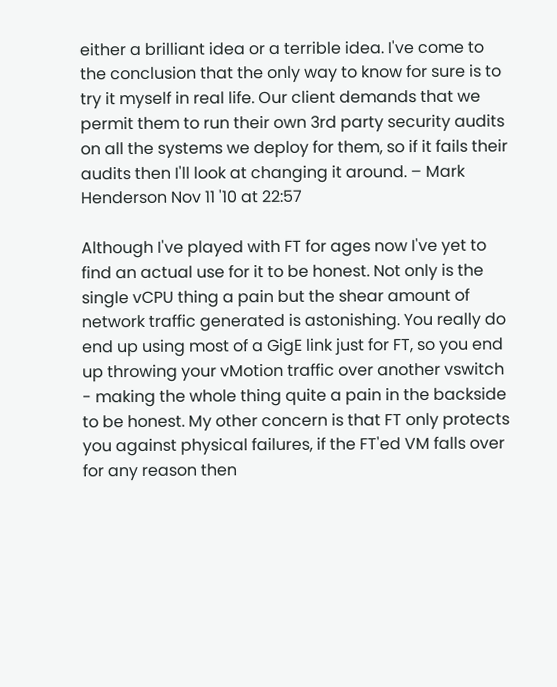either a brilliant idea or a terrible idea. I've come to the conclusion that the only way to know for sure is to try it myself in real life. Our client demands that we permit them to run their own 3rd party security audits on all the systems we deploy for them, so if it fails their audits then I'll look at changing it around. – Mark Henderson Nov 11 '10 at 22:57

Although I've played with FT for ages now I've yet to find an actual use for it to be honest. Not only is the single vCPU thing a pain but the shear amount of network traffic generated is astonishing. You really do end up using most of a GigE link just for FT, so you end up throwing your vMotion traffic over another vswitch - making the whole thing quite a pain in the backside to be honest. My other concern is that FT only protects you against physical failures, if the FT'ed VM falls over for any reason then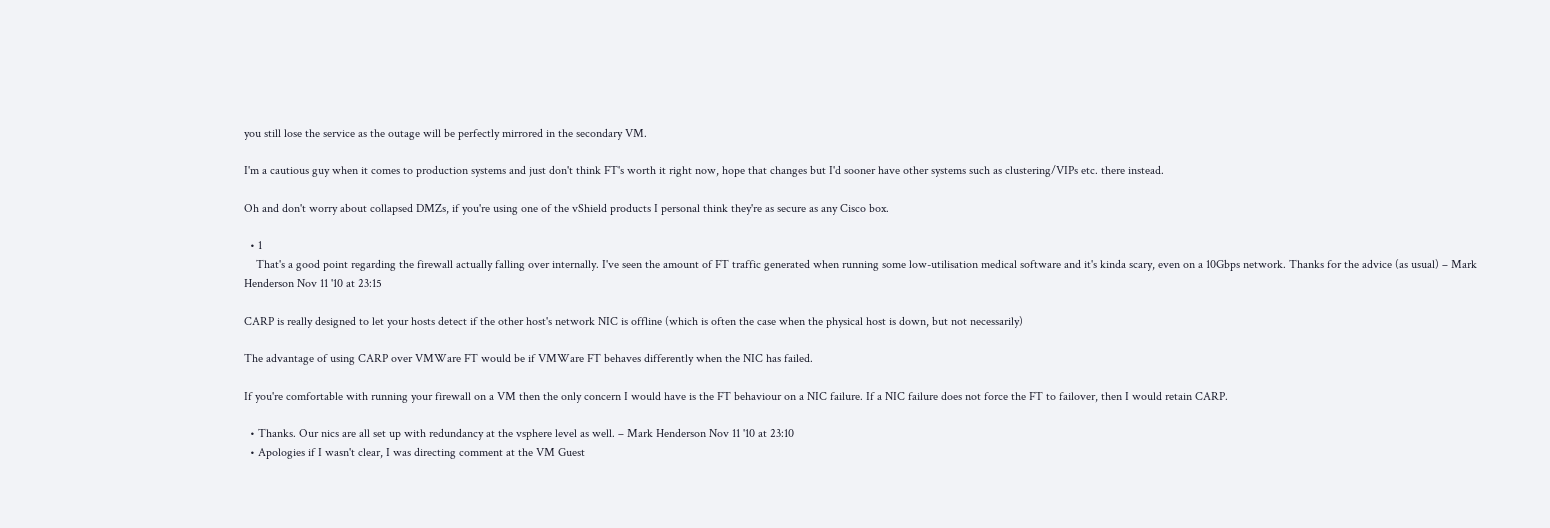you still lose the service as the outage will be perfectly mirrored in the secondary VM.

I'm a cautious guy when it comes to production systems and just don't think FT's worth it right now, hope that changes but I'd sooner have other systems such as clustering/VIPs etc. there instead.

Oh and don't worry about collapsed DMZs, if you're using one of the vShield products I personal think they're as secure as any Cisco box.

  • 1
    That's a good point regarding the firewall actually falling over internally. I've seen the amount of FT traffic generated when running some low-utilisation medical software and it's kinda scary, even on a 10Gbps network. Thanks for the advice (as usual) – Mark Henderson Nov 11 '10 at 23:15

CARP is really designed to let your hosts detect if the other host's network NIC is offline (which is often the case when the physical host is down, but not necessarily)

The advantage of using CARP over VMWare FT would be if VMWare FT behaves differently when the NIC has failed.

If you're comfortable with running your firewall on a VM then the only concern I would have is the FT behaviour on a NIC failure. If a NIC failure does not force the FT to failover, then I would retain CARP.

  • Thanks. Our nics are all set up with redundancy at the vsphere level as well. – Mark Henderson Nov 11 '10 at 23:10
  • Apologies if I wasn't clear, I was directing comment at the VM Guest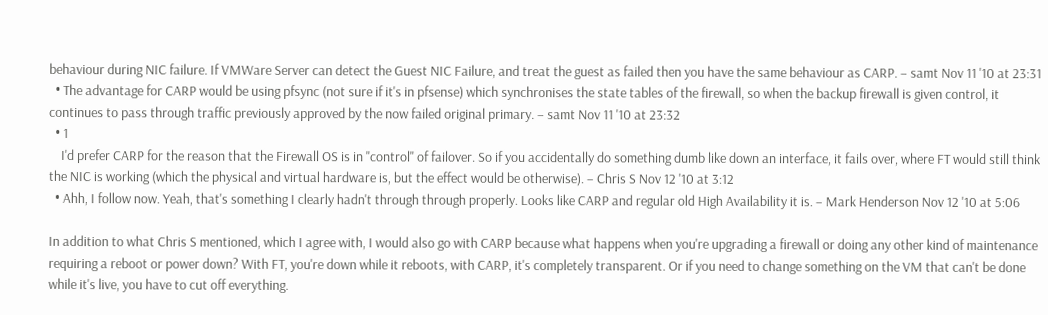behaviour during NIC failure. If VMWare Server can detect the Guest NIC Failure, and treat the guest as failed then you have the same behaviour as CARP. – samt Nov 11 '10 at 23:31
  • The advantage for CARP would be using pfsync (not sure if it's in pfsense) which synchronises the state tables of the firewall, so when the backup firewall is given control, it continues to pass through traffic previously approved by the now failed original primary. – samt Nov 11 '10 at 23:32
  • 1
    I'd prefer CARP for the reason that the Firewall OS is in "control" of failover. So if you accidentally do something dumb like down an interface, it fails over, where FT would still think the NIC is working (which the physical and virtual hardware is, but the effect would be otherwise). – Chris S Nov 12 '10 at 3:12
  • Ahh, I follow now. Yeah, that's something I clearly hadn't through through properly. Looks like CARP and regular old High Availability it is. – Mark Henderson Nov 12 '10 at 5:06

In addition to what Chris S mentioned, which I agree with, I would also go with CARP because what happens when you're upgrading a firewall or doing any other kind of maintenance requiring a reboot or power down? With FT, you're down while it reboots, with CARP, it's completely transparent. Or if you need to change something on the VM that can't be done while it's live, you have to cut off everything.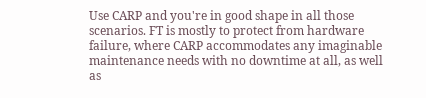Use CARP and you're in good shape in all those scenarios. FT is mostly to protect from hardware failure, where CARP accommodates any imaginable maintenance needs with no downtime at all, as well as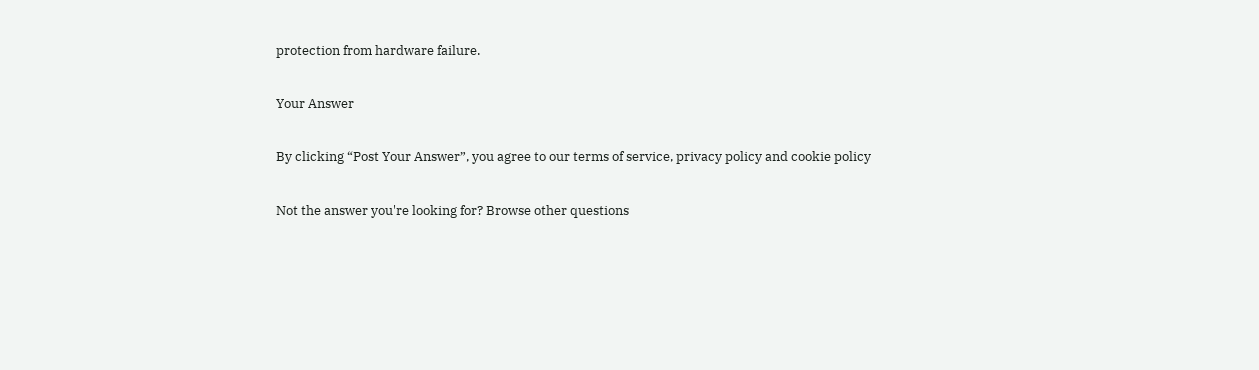protection from hardware failure.

Your Answer

By clicking “Post Your Answer”, you agree to our terms of service, privacy policy and cookie policy

Not the answer you're looking for? Browse other questions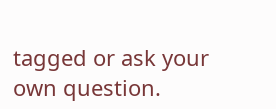tagged or ask your own question.